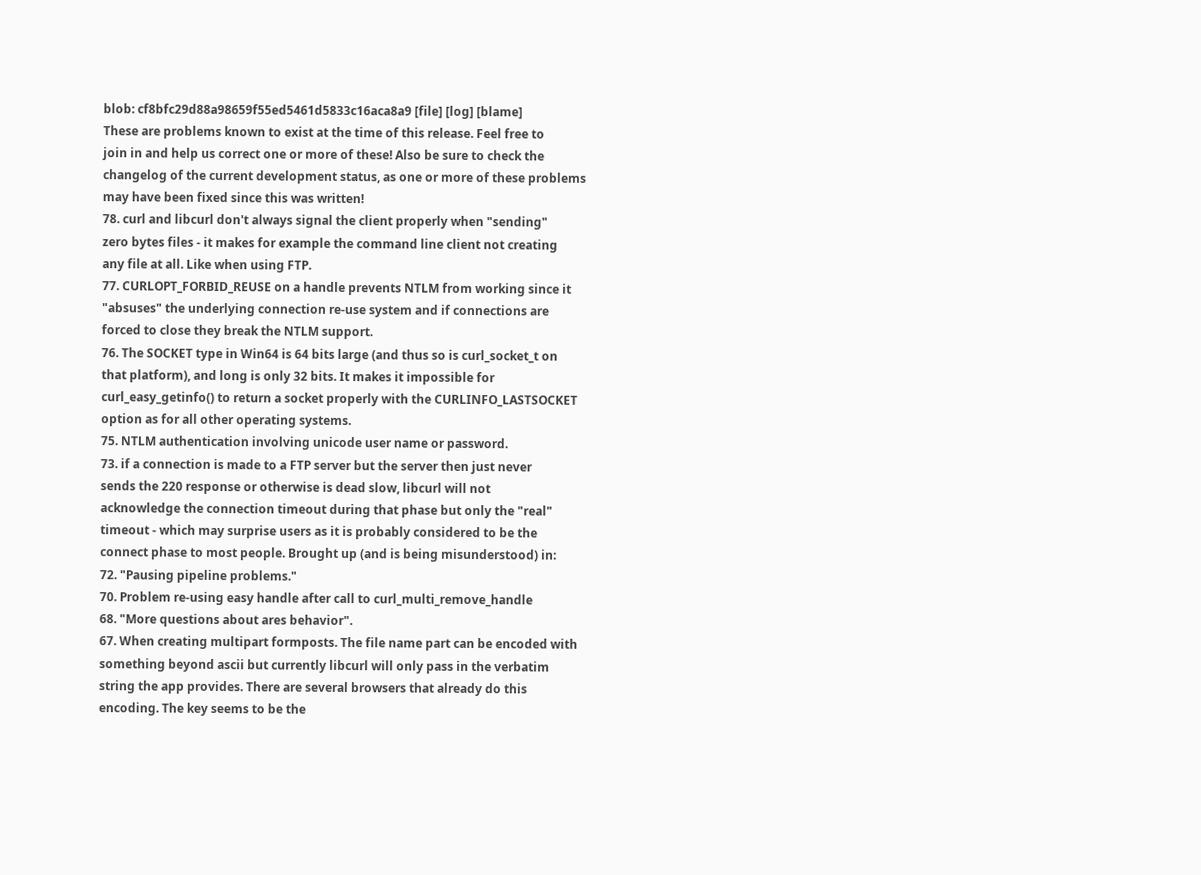blob: cf8bfc29d88a98659f55ed5461d5833c16aca8a9 [file] [log] [blame]
These are problems known to exist at the time of this release. Feel free to
join in and help us correct one or more of these! Also be sure to check the
changelog of the current development status, as one or more of these problems
may have been fixed since this was written!
78. curl and libcurl don't always signal the client properly when "sending"
zero bytes files - it makes for example the command line client not creating
any file at all. Like when using FTP.
77. CURLOPT_FORBID_REUSE on a handle prevents NTLM from working since it
"absuses" the underlying connection re-use system and if connections are
forced to close they break the NTLM support.
76. The SOCKET type in Win64 is 64 bits large (and thus so is curl_socket_t on
that platform), and long is only 32 bits. It makes it impossible for
curl_easy_getinfo() to return a socket properly with the CURLINFO_LASTSOCKET
option as for all other operating systems.
75. NTLM authentication involving unicode user name or password.
73. if a connection is made to a FTP server but the server then just never
sends the 220 response or otherwise is dead slow, libcurl will not
acknowledge the connection timeout during that phase but only the "real"
timeout - which may surprise users as it is probably considered to be the
connect phase to most people. Brought up (and is being misunderstood) in:
72. "Pausing pipeline problems."
70. Problem re-using easy handle after call to curl_multi_remove_handle
68. "More questions about ares behavior".
67. When creating multipart formposts. The file name part can be encoded with
something beyond ascii but currently libcurl will only pass in the verbatim
string the app provides. There are several browsers that already do this
encoding. The key seems to be the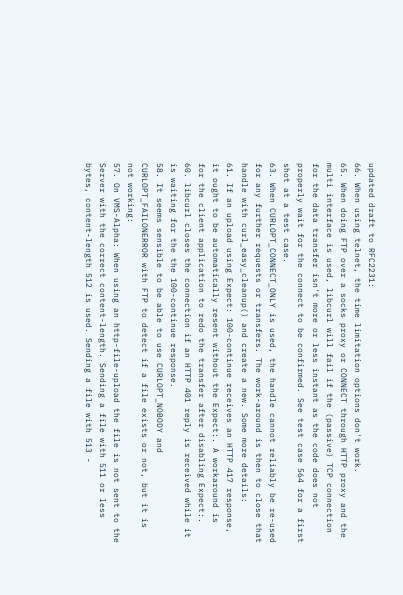updated draft to RFC2231:
66. When using telnet, the time limitation options don't work.
65. When doing FTP over a socks proxy or CONNECT through HTTP proxy and the
multi interface is used, libcurl will fail if the (passive) TCP connection
for the data transfer isn't more or less instant as the code does not
properly wait for the connect to be confirmed. See test case 564 for a first
shot at a test case.
63. When CURLOPT_CONNECT_ONLY is used, the handle cannot reliably be re-used
for any further requests or transfers. The work-around is then to close that
handle with curl_easy_cleanup() and create a new. Some more details:
61. If an upload using Expect: 100-continue receives an HTTP 417 response,
it ought to be automatically resent without the Expect:. A workaround is
for the client application to redo the transfer after disabling Expect:.
60. libcurl closes the connection if an HTTP 401 reply is received while it
is waiting for the the 100-continue response.
58. It seems sensible to be able to use CURLOPT_NOBODY and
CURLOPT_FAILONERROR with FTP to detect if a file exists or not, but it is
not working:
57. On VMS-Alpha: When using an http-file-upload the file is not sent to the
Server with the correct content-length. Sending a file with 511 or less
bytes, content-length 512 is used. Sending a file with 513 -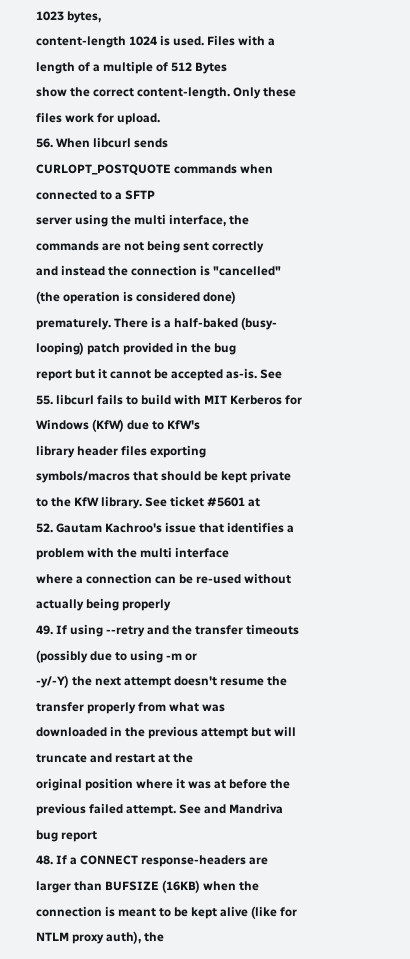1023 bytes,
content-length 1024 is used. Files with a length of a multiple of 512 Bytes
show the correct content-length. Only these files work for upload.
56. When libcurl sends CURLOPT_POSTQUOTE commands when connected to a SFTP
server using the multi interface, the commands are not being sent correctly
and instead the connection is "cancelled" (the operation is considered done)
prematurely. There is a half-baked (busy-looping) patch provided in the bug
report but it cannot be accepted as-is. See
55. libcurl fails to build with MIT Kerberos for Windows (KfW) due to KfW's
library header files exporting symbols/macros that should be kept private
to the KfW library. See ticket #5601 at
52. Gautam Kachroo's issue that identifies a problem with the multi interface
where a connection can be re-used without actually being properly
49. If using --retry and the transfer timeouts (possibly due to using -m or
-y/-Y) the next attempt doesn't resume the transfer properly from what was
downloaded in the previous attempt but will truncate and restart at the
original position where it was at before the previous failed attempt. See and Mandriva bug report
48. If a CONNECT response-headers are larger than BUFSIZE (16KB) when the
connection is meant to be kept alive (like for NTLM proxy auth), the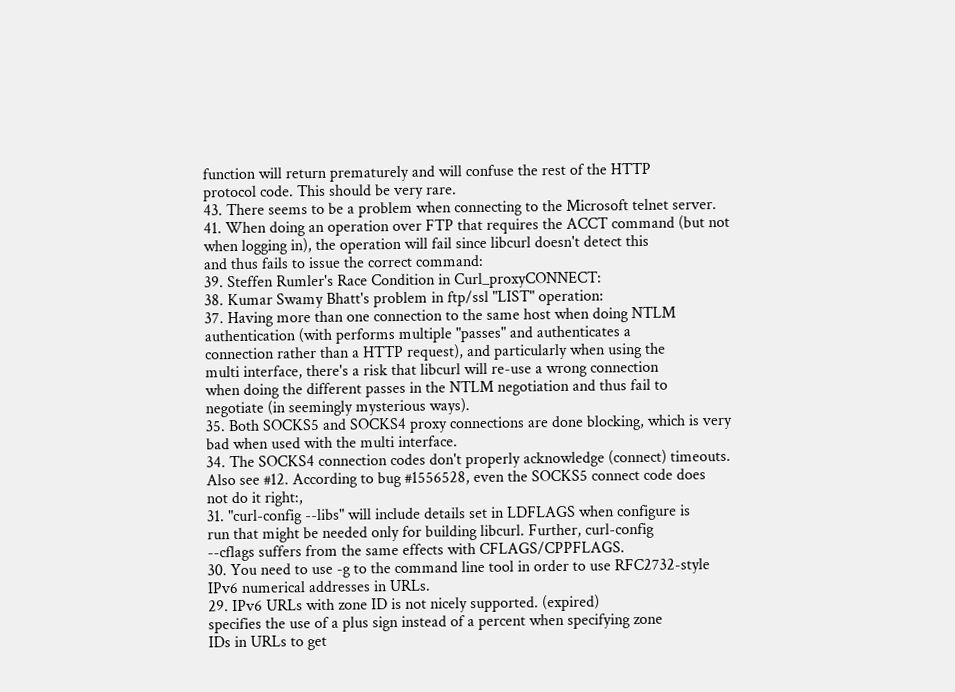function will return prematurely and will confuse the rest of the HTTP
protocol code. This should be very rare.
43. There seems to be a problem when connecting to the Microsoft telnet server.
41. When doing an operation over FTP that requires the ACCT command (but not
when logging in), the operation will fail since libcurl doesn't detect this
and thus fails to issue the correct command:
39. Steffen Rumler's Race Condition in Curl_proxyCONNECT:
38. Kumar Swamy Bhatt's problem in ftp/ssl "LIST" operation:
37. Having more than one connection to the same host when doing NTLM
authentication (with performs multiple "passes" and authenticates a
connection rather than a HTTP request), and particularly when using the
multi interface, there's a risk that libcurl will re-use a wrong connection
when doing the different passes in the NTLM negotiation and thus fail to
negotiate (in seemingly mysterious ways).
35. Both SOCKS5 and SOCKS4 proxy connections are done blocking, which is very
bad when used with the multi interface.
34. The SOCKS4 connection codes don't properly acknowledge (connect) timeouts.
Also see #12. According to bug #1556528, even the SOCKS5 connect code does
not do it right:,
31. "curl-config --libs" will include details set in LDFLAGS when configure is
run that might be needed only for building libcurl. Further, curl-config
--cflags suffers from the same effects with CFLAGS/CPPFLAGS.
30. You need to use -g to the command line tool in order to use RFC2732-style
IPv6 numerical addresses in URLs.
29. IPv6 URLs with zone ID is not nicely supported. (expired)
specifies the use of a plus sign instead of a percent when specifying zone
IDs in URLs to get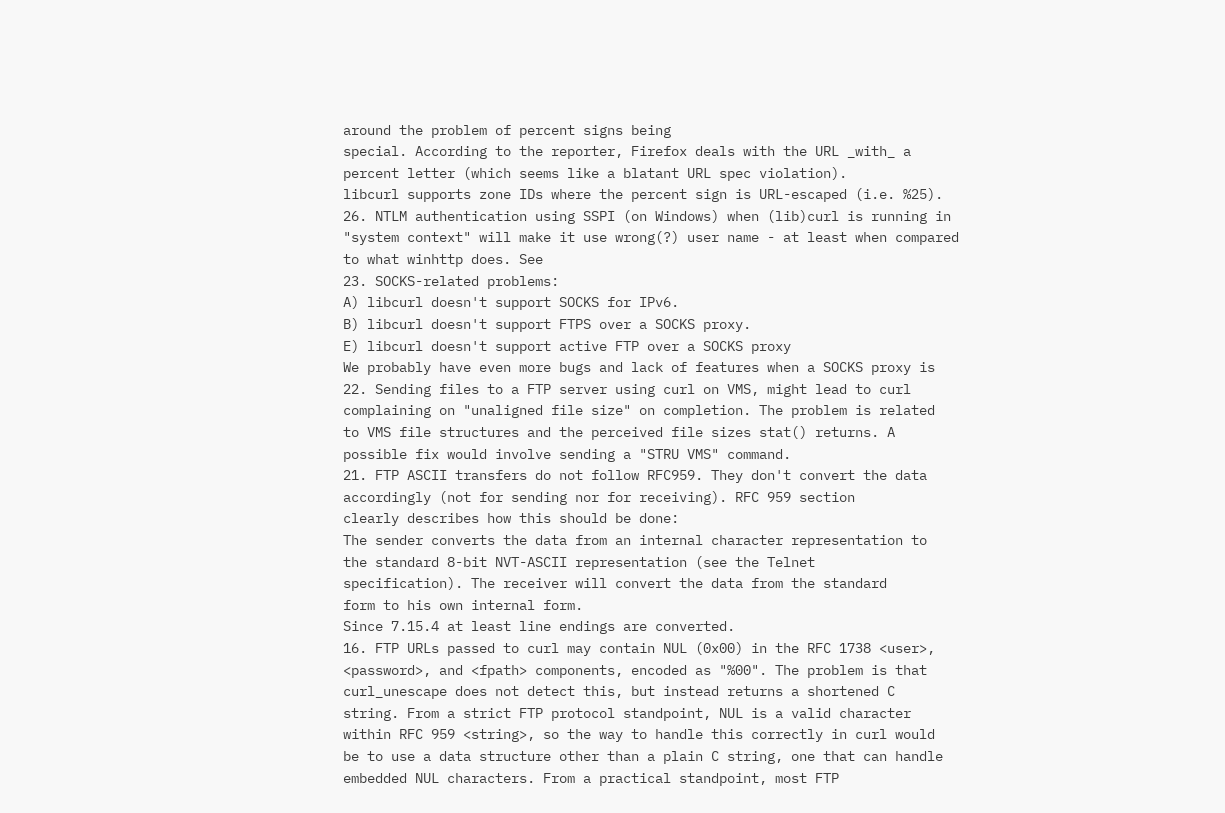around the problem of percent signs being
special. According to the reporter, Firefox deals with the URL _with_ a
percent letter (which seems like a blatant URL spec violation).
libcurl supports zone IDs where the percent sign is URL-escaped (i.e. %25).
26. NTLM authentication using SSPI (on Windows) when (lib)curl is running in
"system context" will make it use wrong(?) user name - at least when compared
to what winhttp does. See
23. SOCKS-related problems:
A) libcurl doesn't support SOCKS for IPv6.
B) libcurl doesn't support FTPS over a SOCKS proxy.
E) libcurl doesn't support active FTP over a SOCKS proxy
We probably have even more bugs and lack of features when a SOCKS proxy is
22. Sending files to a FTP server using curl on VMS, might lead to curl
complaining on "unaligned file size" on completion. The problem is related
to VMS file structures and the perceived file sizes stat() returns. A
possible fix would involve sending a "STRU VMS" command.
21. FTP ASCII transfers do not follow RFC959. They don't convert the data
accordingly (not for sending nor for receiving). RFC 959 section
clearly describes how this should be done:
The sender converts the data from an internal character representation to
the standard 8-bit NVT-ASCII representation (see the Telnet
specification). The receiver will convert the data from the standard
form to his own internal form.
Since 7.15.4 at least line endings are converted.
16. FTP URLs passed to curl may contain NUL (0x00) in the RFC 1738 <user>,
<password>, and <fpath> components, encoded as "%00". The problem is that
curl_unescape does not detect this, but instead returns a shortened C
string. From a strict FTP protocol standpoint, NUL is a valid character
within RFC 959 <string>, so the way to handle this correctly in curl would
be to use a data structure other than a plain C string, one that can handle
embedded NUL characters. From a practical standpoint, most FTP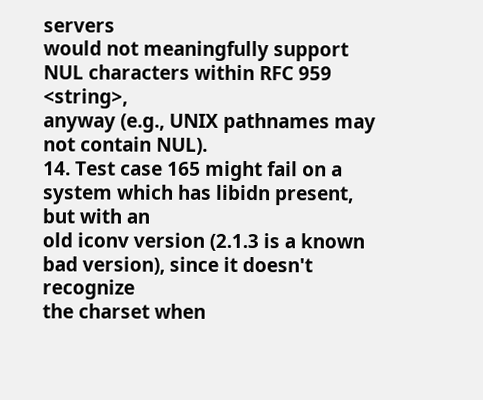servers
would not meaningfully support NUL characters within RFC 959 <string>,
anyway (e.g., UNIX pathnames may not contain NUL).
14. Test case 165 might fail on a system which has libidn present, but with an
old iconv version (2.1.3 is a known bad version), since it doesn't recognize
the charset when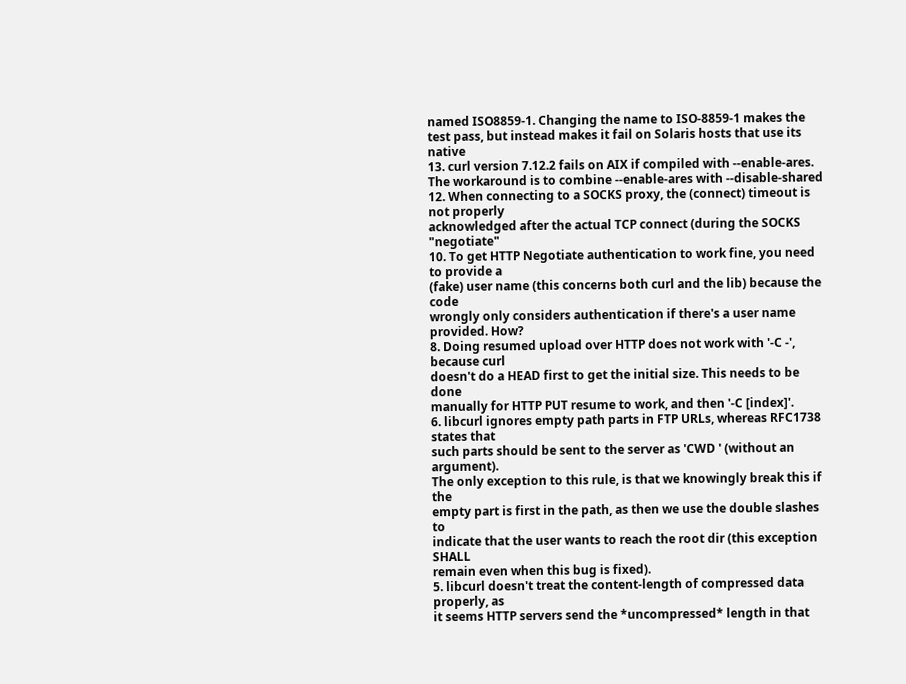named ISO8859-1. Changing the name to ISO-8859-1 makes the
test pass, but instead makes it fail on Solaris hosts that use its native
13. curl version 7.12.2 fails on AIX if compiled with --enable-ares.
The workaround is to combine --enable-ares with --disable-shared
12. When connecting to a SOCKS proxy, the (connect) timeout is not properly
acknowledged after the actual TCP connect (during the SOCKS "negotiate"
10. To get HTTP Negotiate authentication to work fine, you need to provide a
(fake) user name (this concerns both curl and the lib) because the code
wrongly only considers authentication if there's a user name provided. How?
8. Doing resumed upload over HTTP does not work with '-C -', because curl
doesn't do a HEAD first to get the initial size. This needs to be done
manually for HTTP PUT resume to work, and then '-C [index]'.
6. libcurl ignores empty path parts in FTP URLs, whereas RFC1738 states that
such parts should be sent to the server as 'CWD ' (without an argument).
The only exception to this rule, is that we knowingly break this if the
empty part is first in the path, as then we use the double slashes to
indicate that the user wants to reach the root dir (this exception SHALL
remain even when this bug is fixed).
5. libcurl doesn't treat the content-length of compressed data properly, as
it seems HTTP servers send the *uncompressed* length in that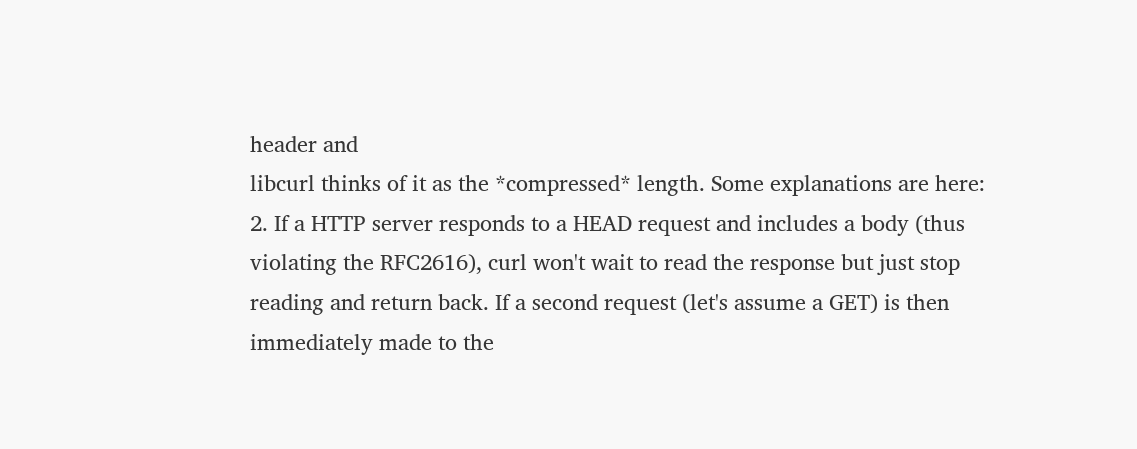header and
libcurl thinks of it as the *compressed* length. Some explanations are here:
2. If a HTTP server responds to a HEAD request and includes a body (thus
violating the RFC2616), curl won't wait to read the response but just stop
reading and return back. If a second request (let's assume a GET) is then
immediately made to the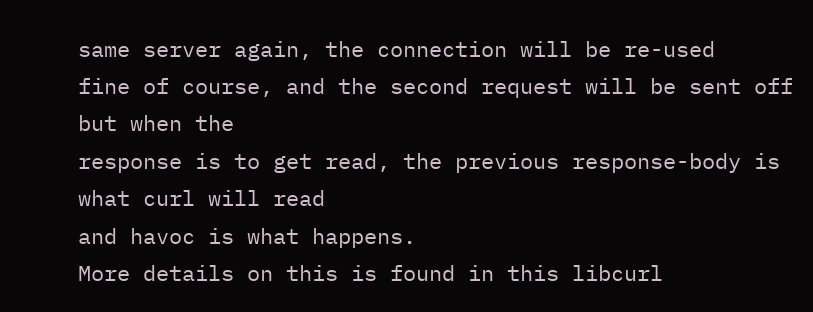same server again, the connection will be re-used
fine of course, and the second request will be sent off but when the
response is to get read, the previous response-body is what curl will read
and havoc is what happens.
More details on this is found in this libcurl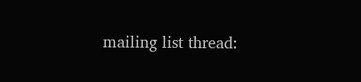mailing list thread: